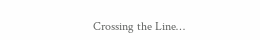Crossing the Line…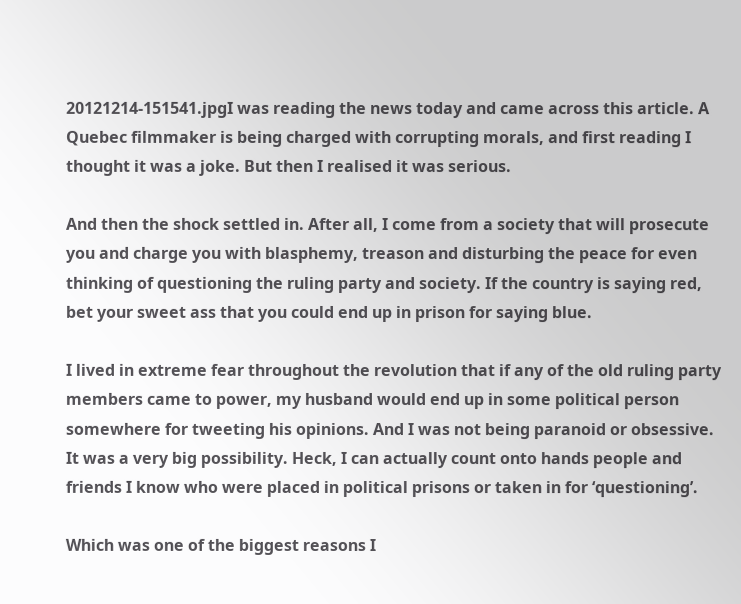20121214-151541.jpgI was reading the news today and came across this article. A Quebec filmmaker is being charged with corrupting morals, and first reading I thought it was a joke. But then I realised it was serious.

And then the shock settled in. After all, I come from a society that will prosecute you and charge you with blasphemy, treason and disturbing the peace for even thinking of questioning the ruling party and society. If the country is saying red, bet your sweet ass that you could end up in prison for saying blue.

I lived in extreme fear throughout the revolution that if any of the old ruling party members came to power, my husband would end up in some political person somewhere for tweeting his opinions. And I was not being paranoid or obsessive. It was a very big possibility. Heck, I can actually count onto hands people and friends I know who were placed in political prisons or taken in for ‘questioning’.

Which was one of the biggest reasons I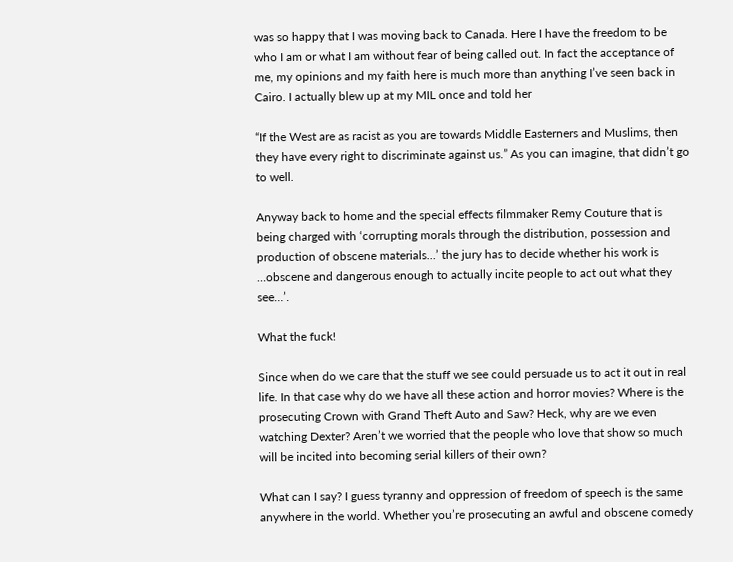was so happy that I was moving back to Canada. Here I have the freedom to be who I am or what I am without fear of being called out. In fact the acceptance of me, my opinions and my faith here is much more than anything I’ve seen back in Cairo. I actually blew up at my MIL once and told her

“If the West are as racist as you are towards Middle Easterners and Muslims, then they have every right to discriminate against us.” As you can imagine, that didn’t go to well.

Anyway back to home and the special effects filmmaker Remy Couture that is being charged with ‘corrupting morals through the distribution, possession and production of obscene materials…’ the jury has to decide whether his work is …obscene and dangerous enough to actually incite people to act out what they see…’.

What the fuck!

Since when do we care that the stuff we see could persuade us to act it out in real life. In that case why do we have all these action and horror movies? Where is the prosecuting Crown with Grand Theft Auto and Saw? Heck, why are we even watching Dexter? Aren’t we worried that the people who love that show so much will be incited into becoming serial killers of their own?

What can I say? I guess tyranny and oppression of freedom of speech is the same anywhere in the world. Whether you’re prosecuting an awful and obscene comedy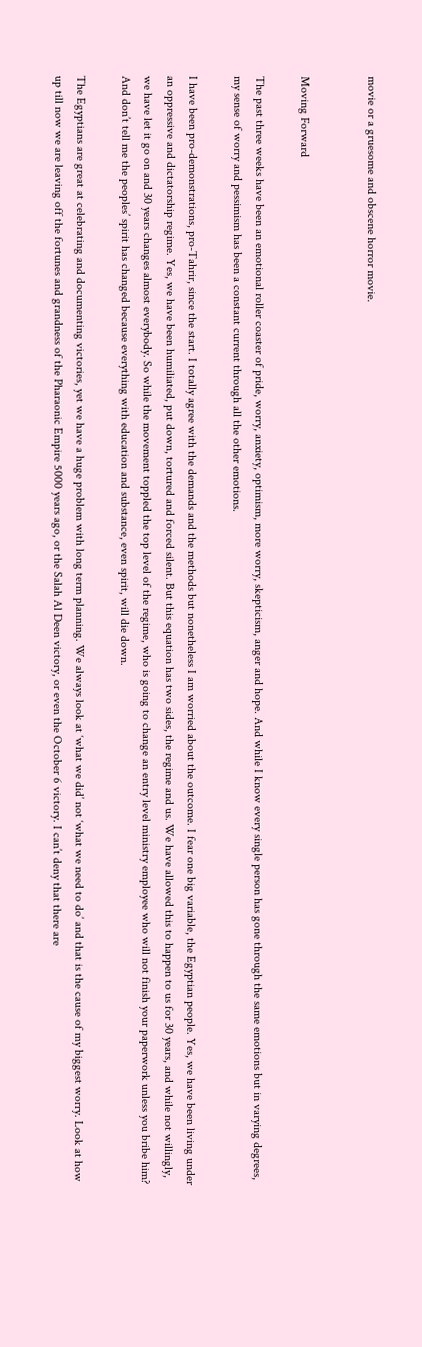movie or a gruesome and obscene horror movie.


Moving Forward

The past three weeks have been an emotional roller coaster of pride, worry, anxiety, optimism, more worry, skepticism, anger and hope. And while I know every single person has gone through the same emotions but in varying degrees, my sense of worry and pessimism has been a constant current through all the other emotions.

I have been pro-demonstrations, pro-Tahrir, since the start. I totally agree with the demands and the methods but nonetheless I am worried about the outcome. I fear one big variable, the Egyptian people. Yes, we have been living under an oppressive and dictatorship regime. Yes, we have been humiliated, put down, tortured and forced silent. But this equation has two sides, the regime and us. We have allowed this to happen to us for 30 years, and while not willingly, we have let it go on and 30 years changes almost everybody. So while the movement toppled the top level of the regime, who is going to change an entry level ministry employee who will not finish your paperwork unless you bribe him? And don’t tell me the peoples’ spirit has changed because everything with education and substance, even spirit, will die down.

The Egyptians are great at celebrating and documenting victories, yet we have a huge problem with long term planning. We always look at ‘what we did’ not ‘what we need to do’ and that is the cause of my biggest worry. Look at how up till now we are leaving off the fortunes and grandness of the Pharaonic Empire 5000 years ago, or the Salah Al Deen victory, or even the October 6 victory. I can’t deny that there are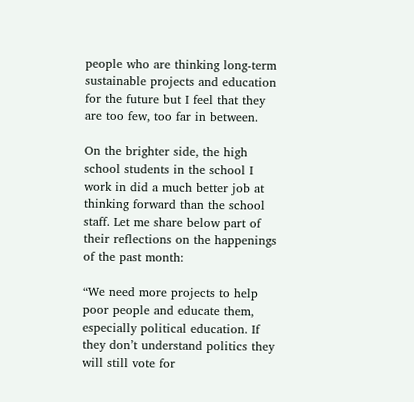people who are thinking long-term sustainable projects and education for the future but I feel that they are too few, too far in between.

On the brighter side, the high school students in the school I work in did a much better job at thinking forward than the school staff. Let me share below part of their reflections on the happenings of the past month:

“We need more projects to help poor people and educate them, especially political education. If they don’t understand politics they will still vote for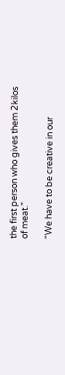the first person who gives them 2kilos of meat.”

“We have to be creative in our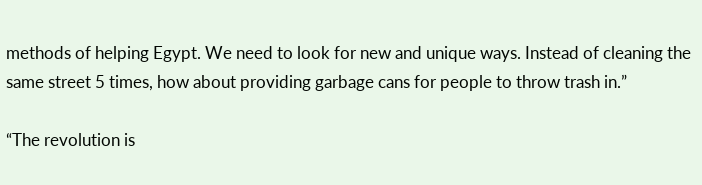methods of helping Egypt. We need to look for new and unique ways. Instead of cleaning the same street 5 times, how about providing garbage cans for people to throw trash in.”

“The revolution is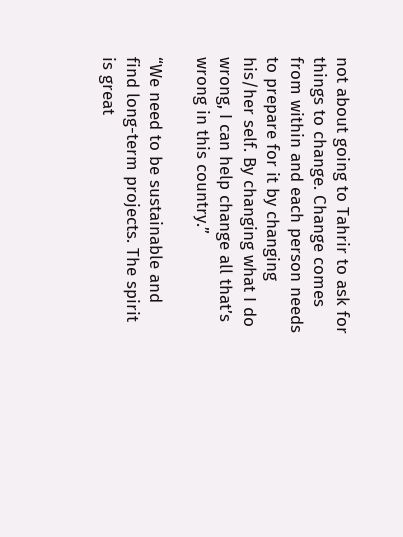not about going to Tahrir to ask for things to change. Change comes from within and each person needs to prepare for it by changing his/her self. By changing what I do wrong, I can help change all that’s wrong in this country.”

“We need to be sustainable and find long-term projects. The spirit is great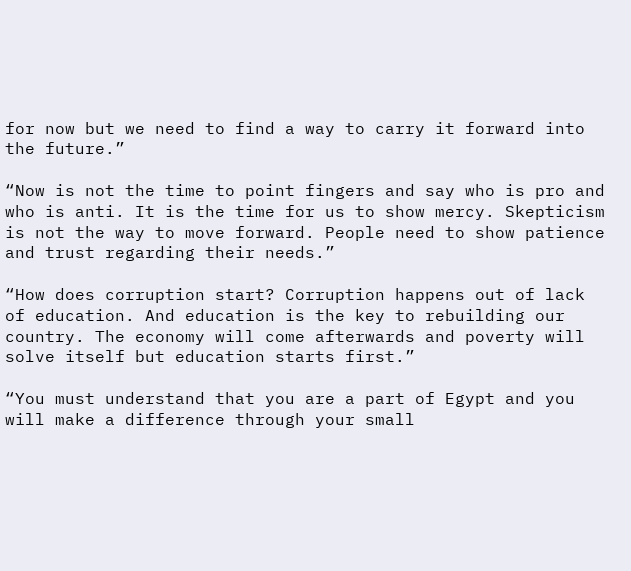for now but we need to find a way to carry it forward into the future.”

“Now is not the time to point fingers and say who is pro and who is anti. It is the time for us to show mercy. Skepticism is not the way to move forward. People need to show patience and trust regarding their needs.”

“How does corruption start? Corruption happens out of lack of education. And education is the key to rebuilding our country. The economy will come afterwards and poverty will solve itself but education starts first.”

“You must understand that you are a part of Egypt and you will make a difference through your small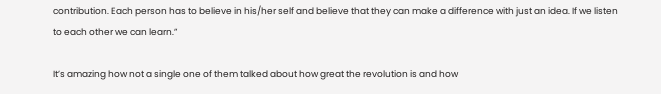contribution. Each person has to believe in his/her self and believe that they can make a difference with just an idea. If we listen to each other we can learn.”

It’s amazing how not a single one of them talked about how great the revolution is and how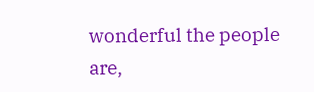wonderful the people are,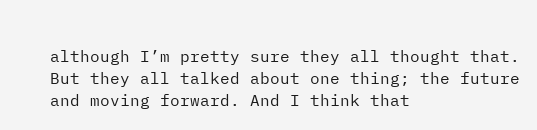although I’m pretty sure they all thought that. But they all talked about one thing; the future and moving forward. And I think that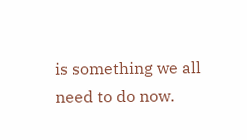is something we all need to do now.